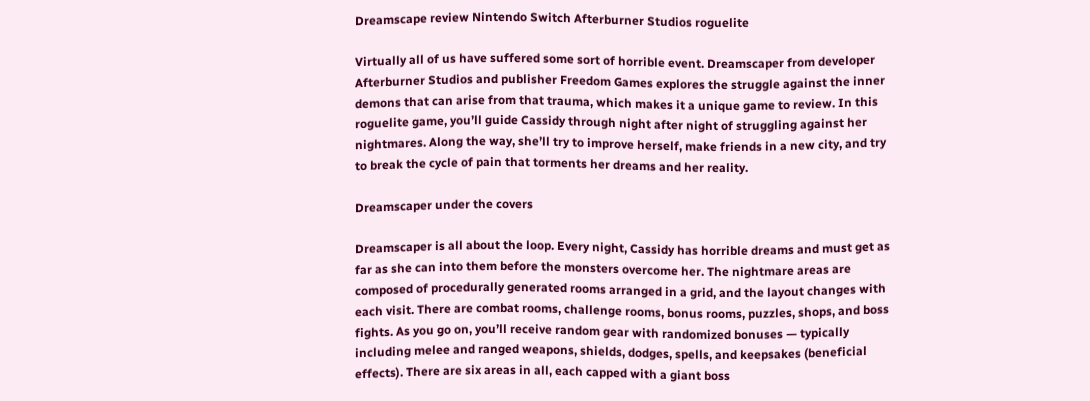Dreamscape review Nintendo Switch Afterburner Studios roguelite

Virtually all of us have suffered some sort of horrible event. Dreamscaper from developer Afterburner Studios and publisher Freedom Games explores the struggle against the inner demons that can arise from that trauma, which makes it a unique game to review. In this roguelite game, you’ll guide Cassidy through night after night of struggling against her nightmares. Along the way, she’ll try to improve herself, make friends in a new city, and try to break the cycle of pain that torments her dreams and her reality.

Dreamscaper under the covers

Dreamscaper is all about the loop. Every night, Cassidy has horrible dreams and must get as far as she can into them before the monsters overcome her. The nightmare areas are composed of procedurally generated rooms arranged in a grid, and the layout changes with each visit. There are combat rooms, challenge rooms, bonus rooms, puzzles, shops, and boss fights. As you go on, you’ll receive random gear with randomized bonuses — typically including melee and ranged weapons, shields, dodges, spells, and keepsakes (beneficial effects). There are six areas in all, each capped with a giant boss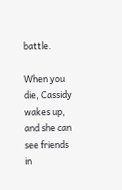battle.

When you die, Cassidy wakes up, and she can see friends in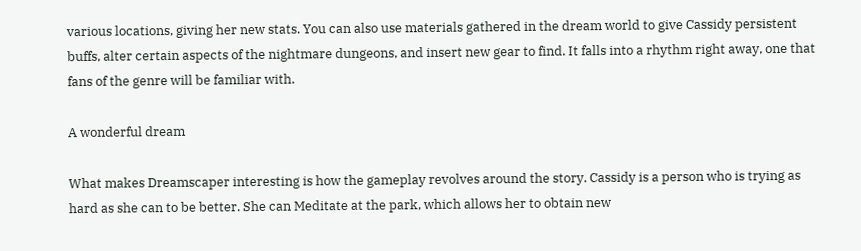various locations, giving her new stats. You can also use materials gathered in the dream world to give Cassidy persistent buffs, alter certain aspects of the nightmare dungeons, and insert new gear to find. It falls into a rhythm right away, one that fans of the genre will be familiar with.

A wonderful dream

What makes Dreamscaper interesting is how the gameplay revolves around the story. Cassidy is a person who is trying as hard as she can to be better. She can Meditate at the park, which allows her to obtain new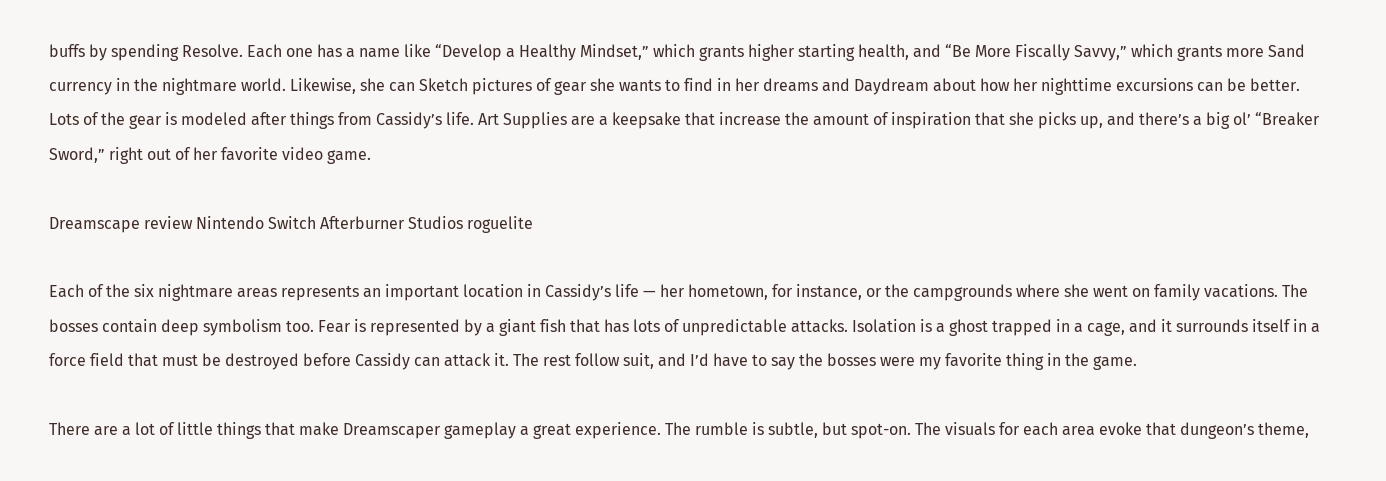buffs by spending Resolve. Each one has a name like “Develop a Healthy Mindset,” which grants higher starting health, and “Be More Fiscally Savvy,” which grants more Sand currency in the nightmare world. Likewise, she can Sketch pictures of gear she wants to find in her dreams and Daydream about how her nighttime excursions can be better. Lots of the gear is modeled after things from Cassidy’s life. Art Supplies are a keepsake that increase the amount of inspiration that she picks up, and there’s a big ol’ “Breaker Sword,” right out of her favorite video game.

Dreamscape review Nintendo Switch Afterburner Studios roguelite

Each of the six nightmare areas represents an important location in Cassidy’s life — her hometown, for instance, or the campgrounds where she went on family vacations. The bosses contain deep symbolism too. Fear is represented by a giant fish that has lots of unpredictable attacks. Isolation is a ghost trapped in a cage, and it surrounds itself in a force field that must be destroyed before Cassidy can attack it. The rest follow suit, and I’d have to say the bosses were my favorite thing in the game.

There are a lot of little things that make Dreamscaper gameplay a great experience. The rumble is subtle, but spot-on. The visuals for each area evoke that dungeon’s theme,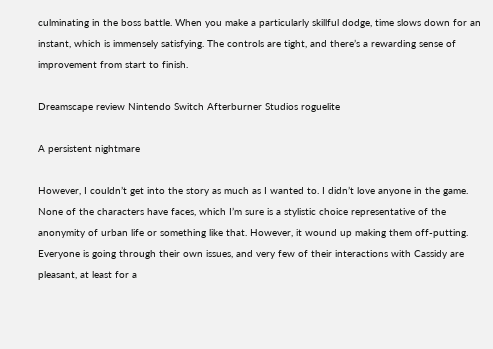culminating in the boss battle. When you make a particularly skillful dodge, time slows down for an instant, which is immensely satisfying. The controls are tight, and there’s a rewarding sense of improvement from start to finish.

Dreamscape review Nintendo Switch Afterburner Studios roguelite

A persistent nightmare

However, I couldn’t get into the story as much as I wanted to. I didn’t love anyone in the game. None of the characters have faces, which I’m sure is a stylistic choice representative of the anonymity of urban life or something like that. However, it wound up making them off-putting. Everyone is going through their own issues, and very few of their interactions with Cassidy are pleasant, at least for a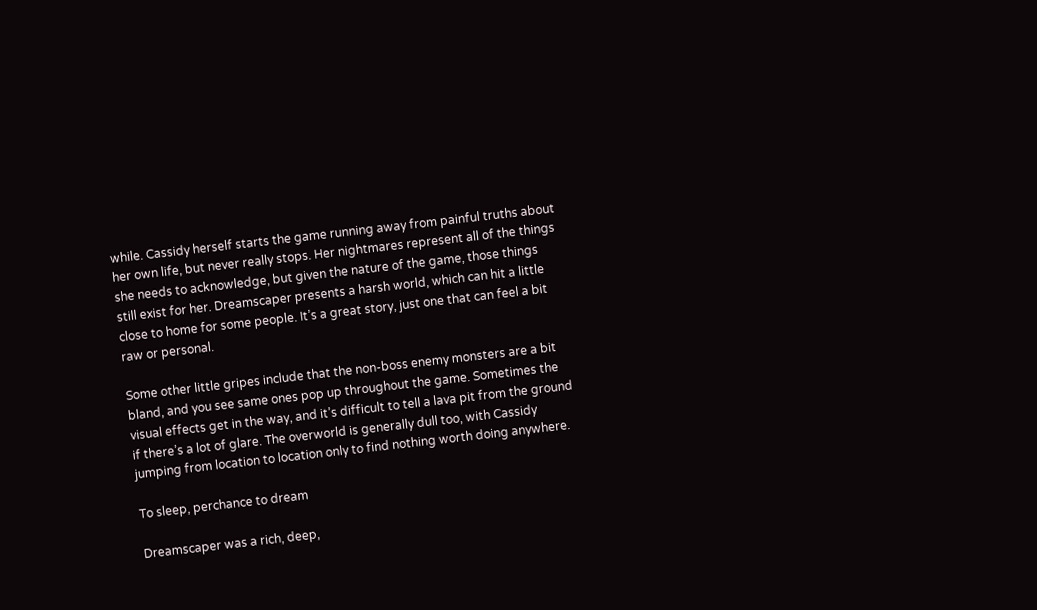while. Cassidy herself starts the game running away from painful truths about her own life, but never really stops. Her nightmares represent all of the things she needs to acknowledge, but given the nature of the game, those things still exist for her. Dreamscaper presents a harsh world, which can hit a little close to home for some people. It’s a great story, just one that can feel a bit raw or personal.

Some other little gripes include that the non-boss enemy monsters are a bit bland, and you see same ones pop up throughout the game. Sometimes the visual effects get in the way, and it’s difficult to tell a lava pit from the ground if there’s a lot of glare. The overworld is generally dull too, with Cassidy jumping from location to location only to find nothing worth doing anywhere.

To sleep, perchance to dream

Dreamscaper was a rich, deep,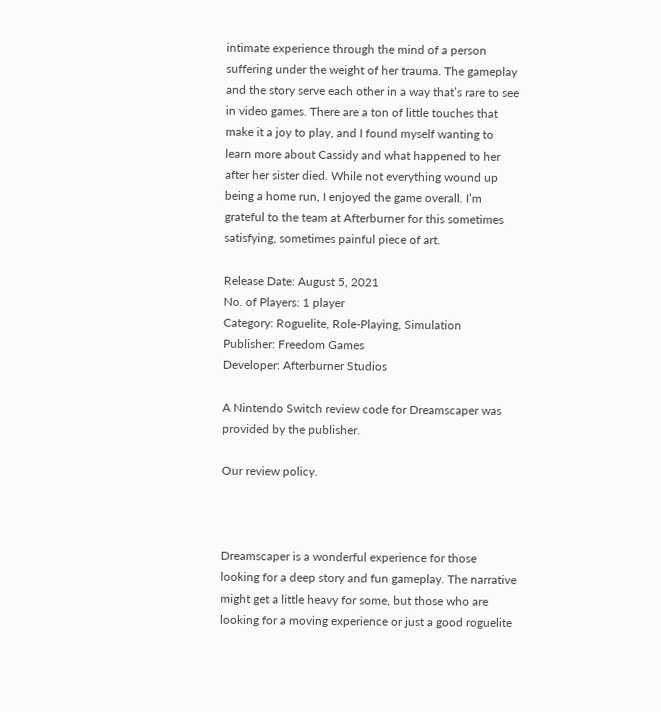intimate experience through the mind of a person suffering under the weight of her trauma. The gameplay and the story serve each other in a way that’s rare to see in video games. There are a ton of little touches that make it a joy to play, and I found myself wanting to learn more about Cassidy and what happened to her after her sister died. While not everything wound up being a home run, I enjoyed the game overall. I’m grateful to the team at Afterburner for this sometimes satisfying, sometimes painful piece of art.

Release Date: August 5, 2021
No. of Players: 1 player
Category: Roguelite, Role-Playing, Simulation
Publisher: Freedom Games
Developer: Afterburner Studios

A Nintendo Switch review code for Dreamscaper was provided by the publisher.

Our review policy.



Dreamscaper is a wonderful experience for those looking for a deep story and fun gameplay. The narrative might get a little heavy for some, but those who are looking for a moving experience or just a good roguelite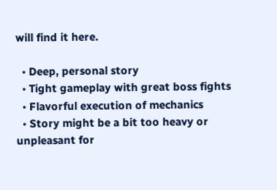will find it here.

  • Deep, personal story
  • Tight gameplay with great boss fights
  • Flavorful execution of mechanics
  • Story might be a bit too heavy or unpleasant for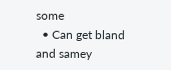some
  • Can get bland and samey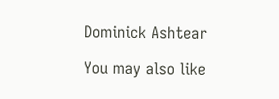Dominick Ashtear

You may also like